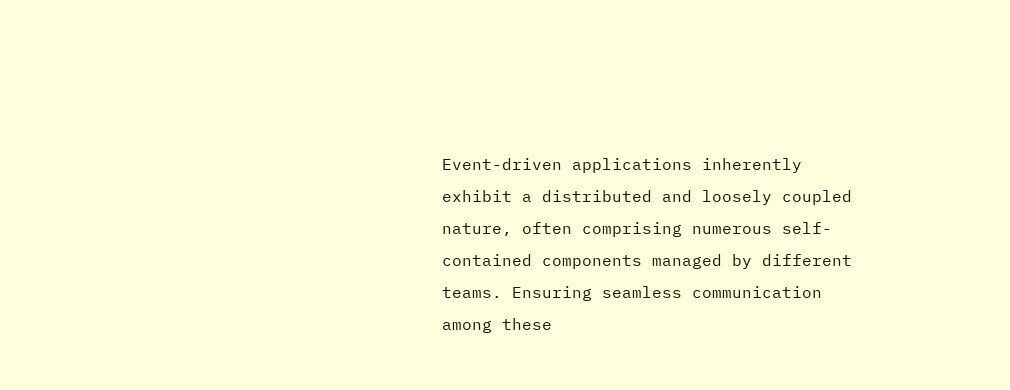Event-driven applications inherently exhibit a distributed and loosely coupled nature, often comprising numerous self-contained components managed by different teams. Ensuring seamless communication among these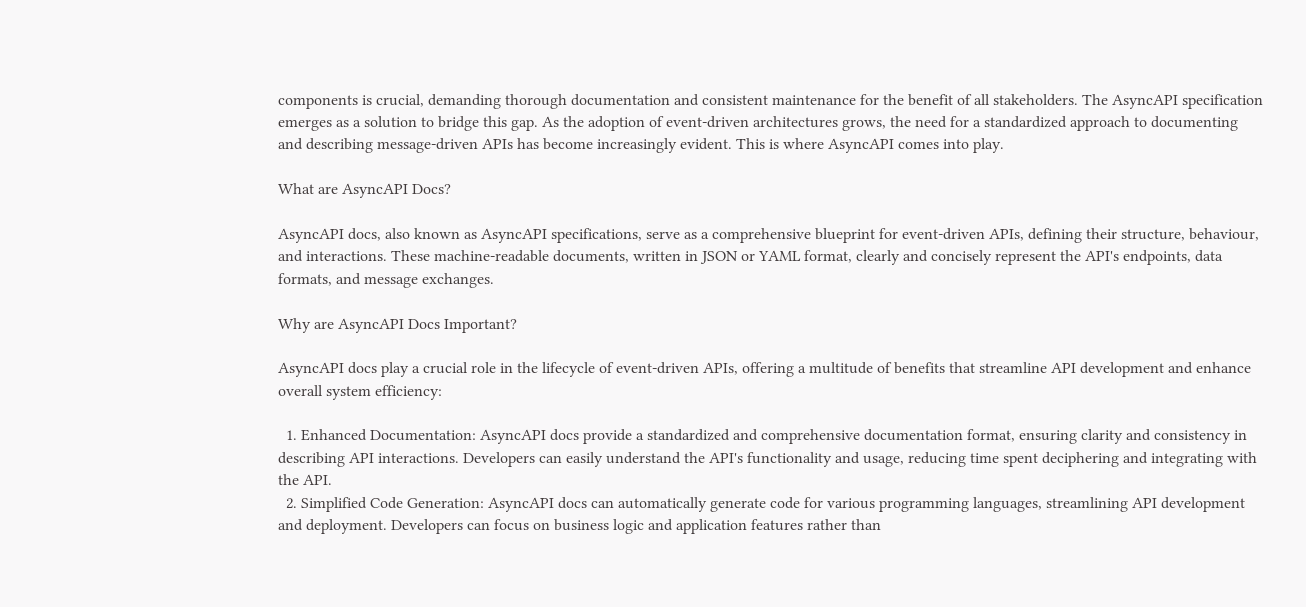components is crucial, demanding thorough documentation and consistent maintenance for the benefit of all stakeholders. The AsyncAPI specification emerges as a solution to bridge this gap. As the adoption of event-driven architectures grows, the need for a standardized approach to documenting and describing message-driven APIs has become increasingly evident. This is where AsyncAPI comes into play.

What are AsyncAPI Docs?

AsyncAPI docs, also known as AsyncAPI specifications, serve as a comprehensive blueprint for event-driven APIs, defining their structure, behaviour, and interactions. These machine-readable documents, written in JSON or YAML format, clearly and concisely represent the API's endpoints, data formats, and message exchanges.

Why are AsyncAPI Docs Important?

AsyncAPI docs play a crucial role in the lifecycle of event-driven APIs, offering a multitude of benefits that streamline API development and enhance overall system efficiency:

  1. Enhanced Documentation: AsyncAPI docs provide a standardized and comprehensive documentation format, ensuring clarity and consistency in describing API interactions. Developers can easily understand the API's functionality and usage, reducing time spent deciphering and integrating with the API.
  2. Simplified Code Generation: AsyncAPI docs can automatically generate code for various programming languages, streamlining API development and deployment. Developers can focus on business logic and application features rather than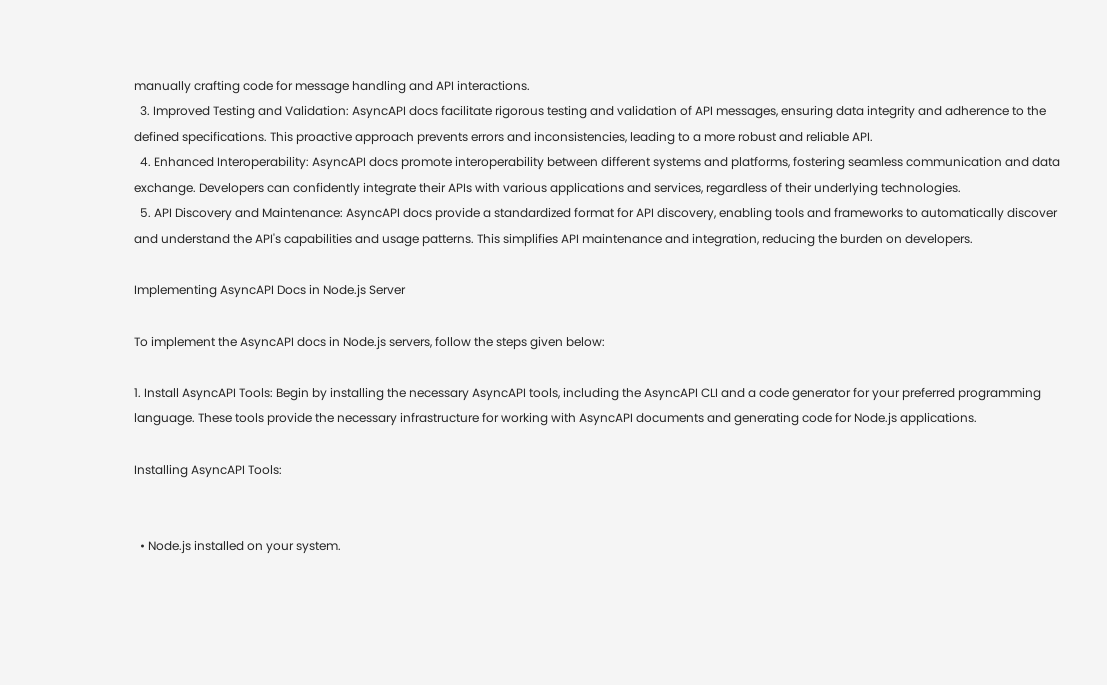manually crafting code for message handling and API interactions.
  3. Improved Testing and Validation: AsyncAPI docs facilitate rigorous testing and validation of API messages, ensuring data integrity and adherence to the defined specifications. This proactive approach prevents errors and inconsistencies, leading to a more robust and reliable API.
  4. Enhanced Interoperability: AsyncAPI docs promote interoperability between different systems and platforms, fostering seamless communication and data exchange. Developers can confidently integrate their APIs with various applications and services, regardless of their underlying technologies.
  5. API Discovery and Maintenance: AsyncAPI docs provide a standardized format for API discovery, enabling tools and frameworks to automatically discover and understand the API's capabilities and usage patterns. This simplifies API maintenance and integration, reducing the burden on developers.

Implementing AsyncAPI Docs in Node.js Server

To implement the AsyncAPI docs in Node.js servers, follow the steps given below:

1. Install AsyncAPI Tools: Begin by installing the necessary AsyncAPI tools, including the AsyncAPI CLI and a code generator for your preferred programming language. These tools provide the necessary infrastructure for working with AsyncAPI documents and generating code for Node.js applications.

Installing AsyncAPI Tools:


  • Node.js installed on your system.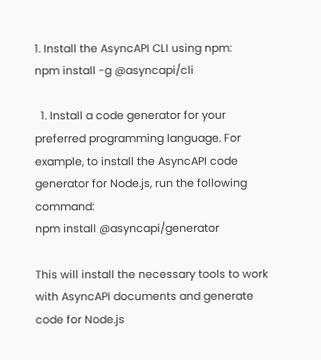1. Install the AsyncAPI CLI using npm:
npm install -g @asyncapi/cli

  1. Install a code generator for your preferred programming language. For example, to install the AsyncAPI code generator for Node.js, run the following command:
npm install @asyncapi/generator

This will install the necessary tools to work with AsyncAPI documents and generate code for Node.js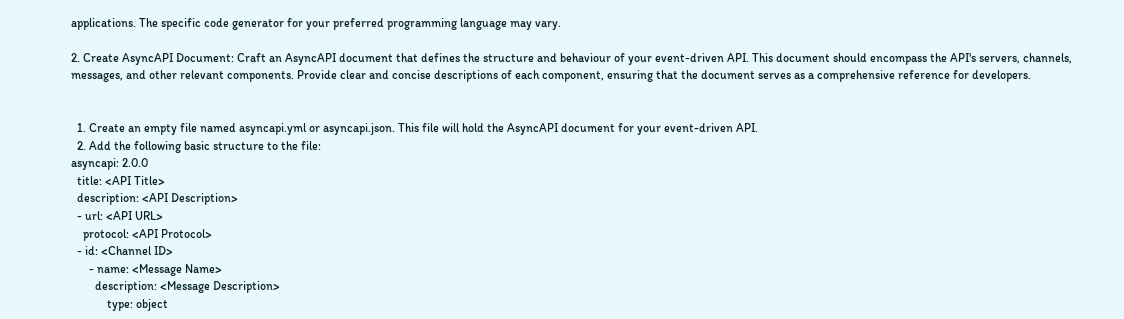applications. The specific code generator for your preferred programming language may vary.

2. Create AsyncAPI Document: Craft an AsyncAPI document that defines the structure and behaviour of your event-driven API. This document should encompass the API's servers, channels, messages, and other relevant components. Provide clear and concise descriptions of each component, ensuring that the document serves as a comprehensive reference for developers.


  1. Create an empty file named asyncapi.yml or asyncapi.json. This file will hold the AsyncAPI document for your event-driven API.
  2. Add the following basic structure to the file:
asyncapi: 2.0.0
  title: <API Title>
  description: <API Description>
  - url: <API URL>
    protocol: <API Protocol>
  - id: <Channel ID>
      - name: <Message Name>
        description: <Message Description>
            type: object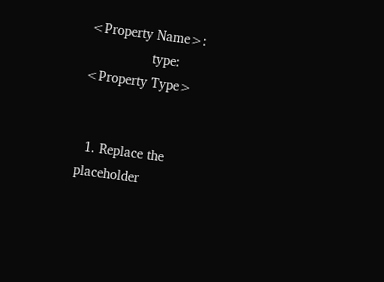<Property Name>:
                type: <Property Type>


  1. Replace the placeholder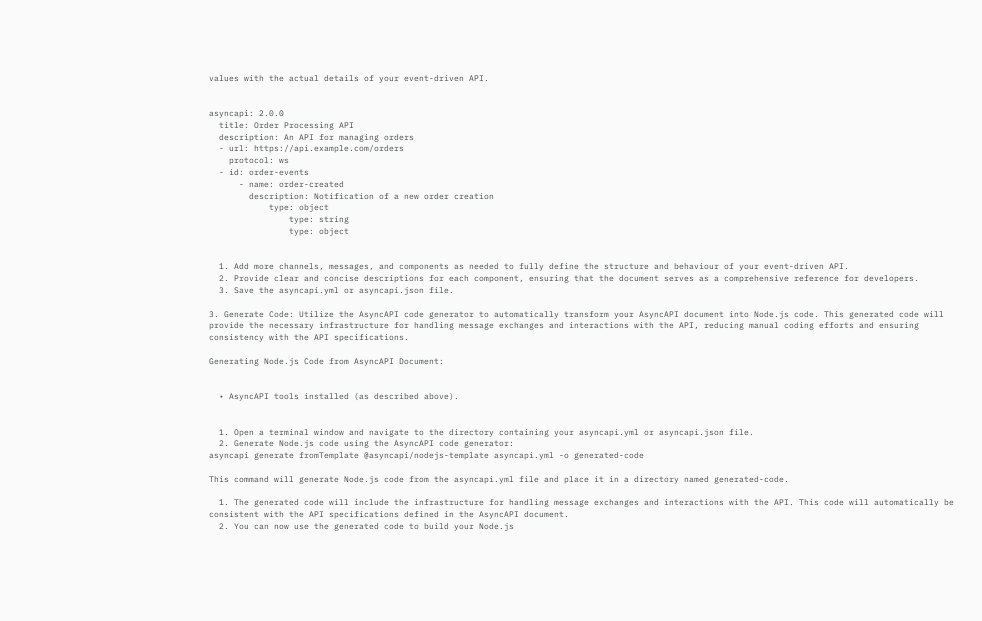values with the actual details of your event-driven API.


asyncapi: 2.0.0
  title: Order Processing API
  description: An API for managing orders
  - url: https://api.example.com/orders
    protocol: ws
  - id: order-events
      - name: order-created
        description: Notification of a new order creation
            type: object
                type: string
                type: object


  1. Add more channels, messages, and components as needed to fully define the structure and behaviour of your event-driven API.
  2. Provide clear and concise descriptions for each component, ensuring that the document serves as a comprehensive reference for developers.
  3. Save the asyncapi.yml or asyncapi.json file.

3. Generate Code: Utilize the AsyncAPI code generator to automatically transform your AsyncAPI document into Node.js code. This generated code will provide the necessary infrastructure for handling message exchanges and interactions with the API, reducing manual coding efforts and ensuring consistency with the API specifications.

Generating Node.js Code from AsyncAPI Document:


  • AsyncAPI tools installed (as described above).


  1. Open a terminal window and navigate to the directory containing your asyncapi.yml or asyncapi.json file.
  2. Generate Node.js code using the AsyncAPI code generator:
asyncapi generate fromTemplate @asyncapi/nodejs-template asyncapi.yml -o generated-code

This command will generate Node.js code from the asyncapi.yml file and place it in a directory named generated-code.

  1. The generated code will include the infrastructure for handling message exchanges and interactions with the API. This code will automatically be consistent with the API specifications defined in the AsyncAPI document.
  2. You can now use the generated code to build your Node.js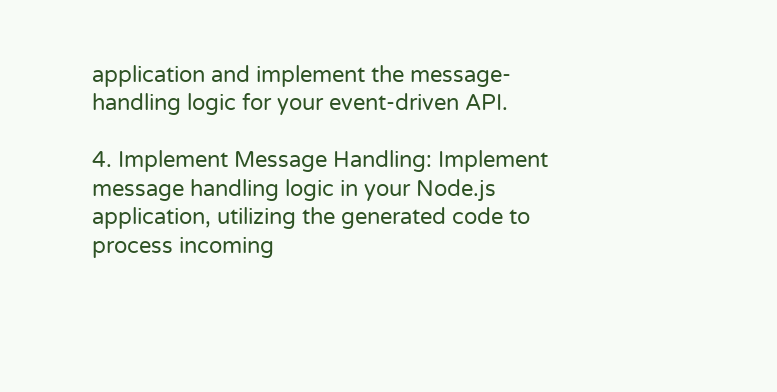application and implement the message-handling logic for your event-driven API.

4. Implement Message Handling: Implement message handling logic in your Node.js application, utilizing the generated code to process incoming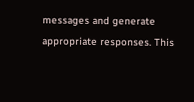messages and generate appropriate responses. This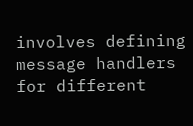involves defining message handlers for different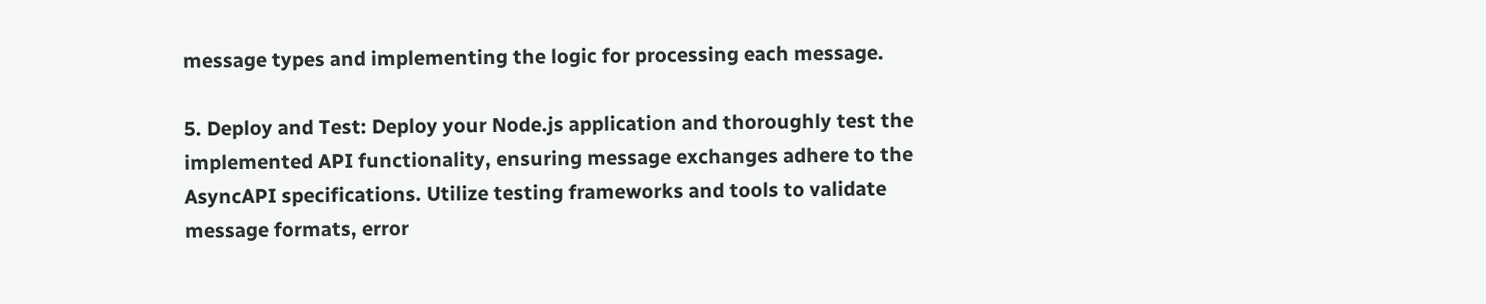message types and implementing the logic for processing each message.

5. Deploy and Test: Deploy your Node.js application and thoroughly test the implemented API functionality, ensuring message exchanges adhere to the AsyncAPI specifications. Utilize testing frameworks and tools to validate message formats, error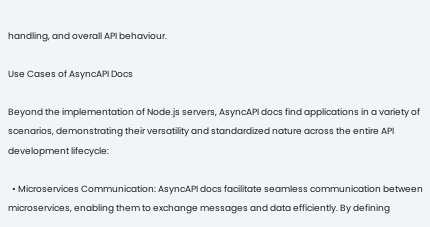handling, and overall API behaviour.

Use Cases of AsyncAPI Docs

Beyond the implementation of Node.js servers, AsyncAPI docs find applications in a variety of scenarios, demonstrating their versatility and standardized nature across the entire API development lifecycle:

  • Microservices Communication: AsyncAPI docs facilitate seamless communication between microservices, enabling them to exchange messages and data efficiently. By defining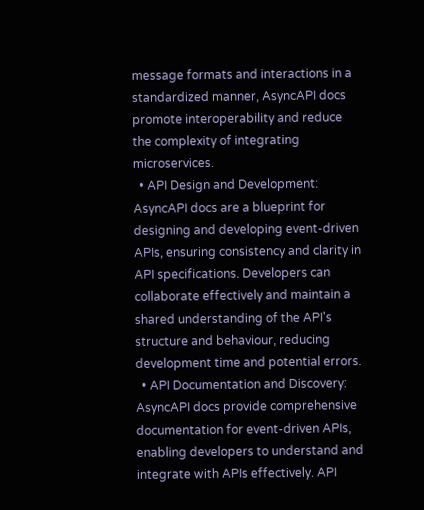message formats and interactions in a standardized manner, AsyncAPI docs promote interoperability and reduce the complexity of integrating microservices.
  • API Design and Development: AsyncAPI docs are a blueprint for designing and developing event-driven APIs, ensuring consistency and clarity in API specifications. Developers can collaborate effectively and maintain a shared understanding of the API's structure and behaviour, reducing development time and potential errors.
  • API Documentation and Discovery: AsyncAPI docs provide comprehensive documentation for event-driven APIs, enabling developers to understand and integrate with APIs effectively. API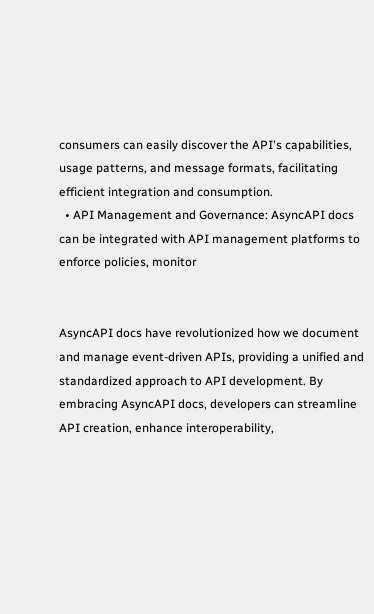consumers can easily discover the API's capabilities, usage patterns, and message formats, facilitating efficient integration and consumption.
  • API Management and Governance: AsyncAPI docs can be integrated with API management platforms to enforce policies, monitor


AsyncAPI docs have revolutionized how we document and manage event-driven APIs, providing a unified and standardized approach to API development. By embracing AsyncAPI docs, developers can streamline API creation, enhance interoperability,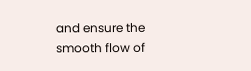and ensure the smooth flow of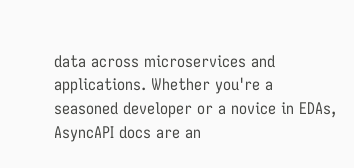data across microservices and applications. Whether you're a seasoned developer or a novice in EDAs, AsyncAPI docs are an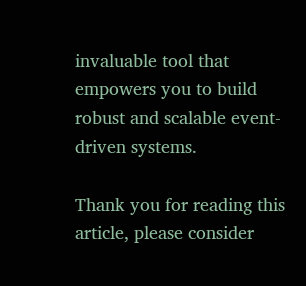invaluable tool that empowers you to build robust and scalable event-driven systems.

Thank you for reading this article, please consider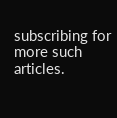subscribing for more such articles.